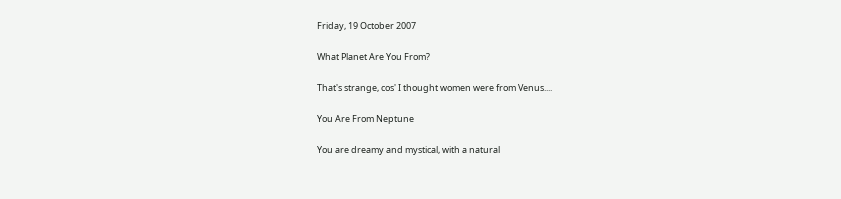Friday, 19 October 2007

What Planet Are You From?

That's strange, cos' I thought women were from Venus....

You Are From Neptune

You are dreamy and mystical, with a natural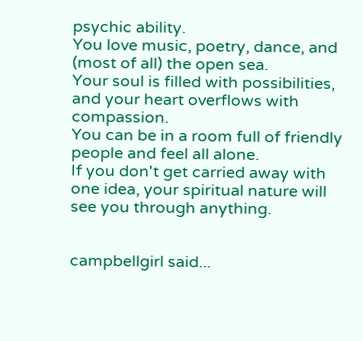psychic ability.
You love music, poetry, dance, and (most of all) the open sea.
Your soul is filled with possibilities, and your heart overflows with compassion.
You can be in a room full of friendly people and feel all alone.
If you don't get carried away with one idea, your spiritual nature will see you through anything.


campbellgirl said...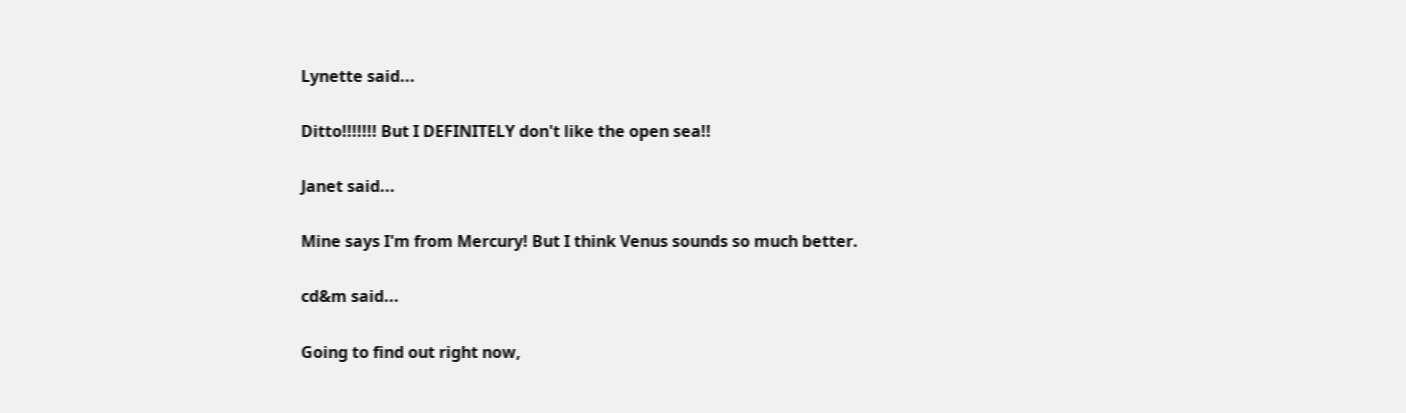Lynette said...

Ditto!!!!!!! But I DEFINITELY don't like the open sea!!

Janet said...

Mine says I'm from Mercury! But I think Venus sounds so much better.

cd&m said...

Going to find out right now,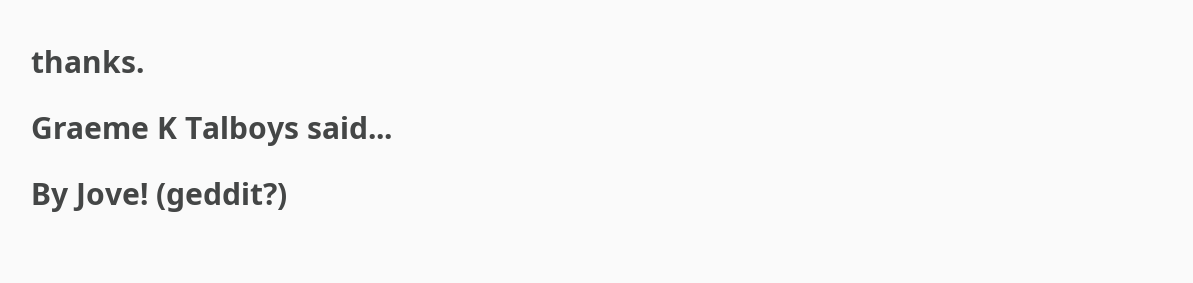thanks.

Graeme K Talboys said...

By Jove! (geddit?)